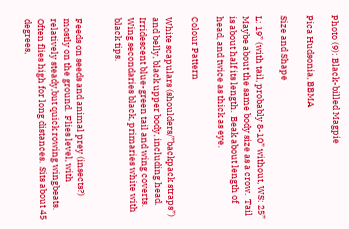Photo (9): Black-billed Magpie

Pica Hudsonia, BBMA

Size and Shape

L: 19” (with tail, probably 8-10” without, WS: 25”  Maybe about the same body size as a crow.  Tail is about half its length.  Beak about length of head, and twice as thick as eye.

Colour Pattern

White scapulars (shoulders/”backpack straps”) and belly, black upper body, including head.  Irridescent blue-green tail and wing coverts.  Wing secondaries black, primaries white with black tips.


Feeds on seeds and animal prey (insects?) mostly on the ground.  Flies level, with relatively steady,but quick rowing wingbeats.  Often flies high for long distances.  Sits about 45 degrees,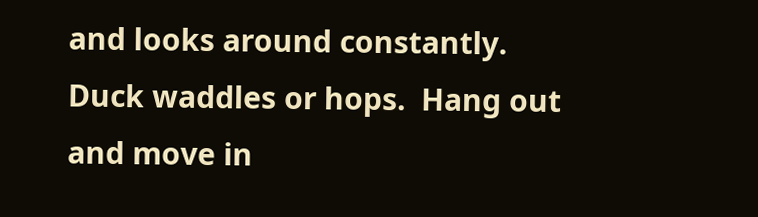and looks around constantly.  Duck waddles or hops.  Hang out and move in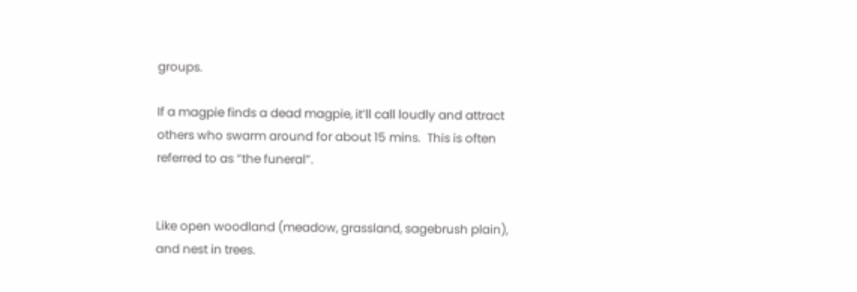groups.

If a magpie finds a dead magpie, it’ll call loudly and attract others who swarm around for about 15 mins.  This is often referred to as “the funeral”.


Like open woodland (meadow, grassland, sagebrush plain), and nest in trees.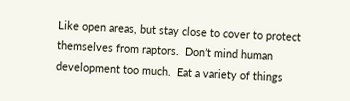Like open areas, but stay close to cover to protect themselves from raptors.  Don’t mind human development too much.  Eat a variety of things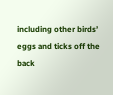including other birds’ eggs and ticks off the back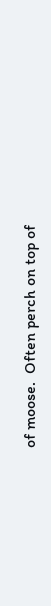of moose.  Often perch on top of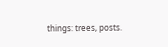things: trees, posts.